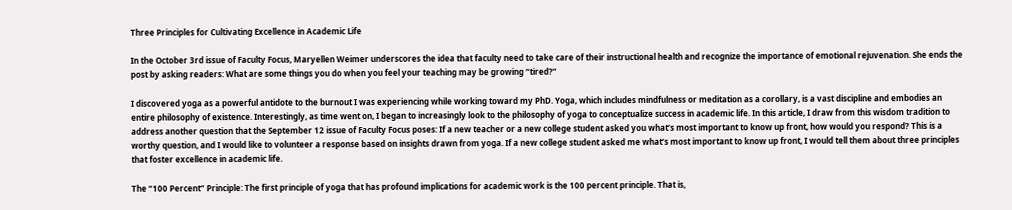Three Principles for Cultivating Excellence in Academic Life

In the October 3rd issue of Faculty Focus, Maryellen Weimer underscores the idea that faculty need to take care of their instructional health and recognize the importance of emotional rejuvenation. She ends the post by asking readers: What are some things you do when you feel your teaching may be growing “tired?”

I discovered yoga as a powerful antidote to the burnout I was experiencing while working toward my PhD. Yoga, which includes mindfulness or meditation as a corollary, is a vast discipline and embodies an entire philosophy of existence. Interestingly, as time went on, I began to increasingly look to the philosophy of yoga to conceptualize success in academic life. In this article, I draw from this wisdom tradition to address another question that the September 12 issue of Faculty Focus poses: If a new teacher or a new college student asked you what’s most important to know up front, how would you respond? This is a worthy question, and I would like to volunteer a response based on insights drawn from yoga. If a new college student asked me what’s most important to know up front, I would tell them about three principles that foster excellence in academic life.

The “100 Percent” Principle: The first principle of yoga that has profound implications for academic work is the 100 percent principle. That is,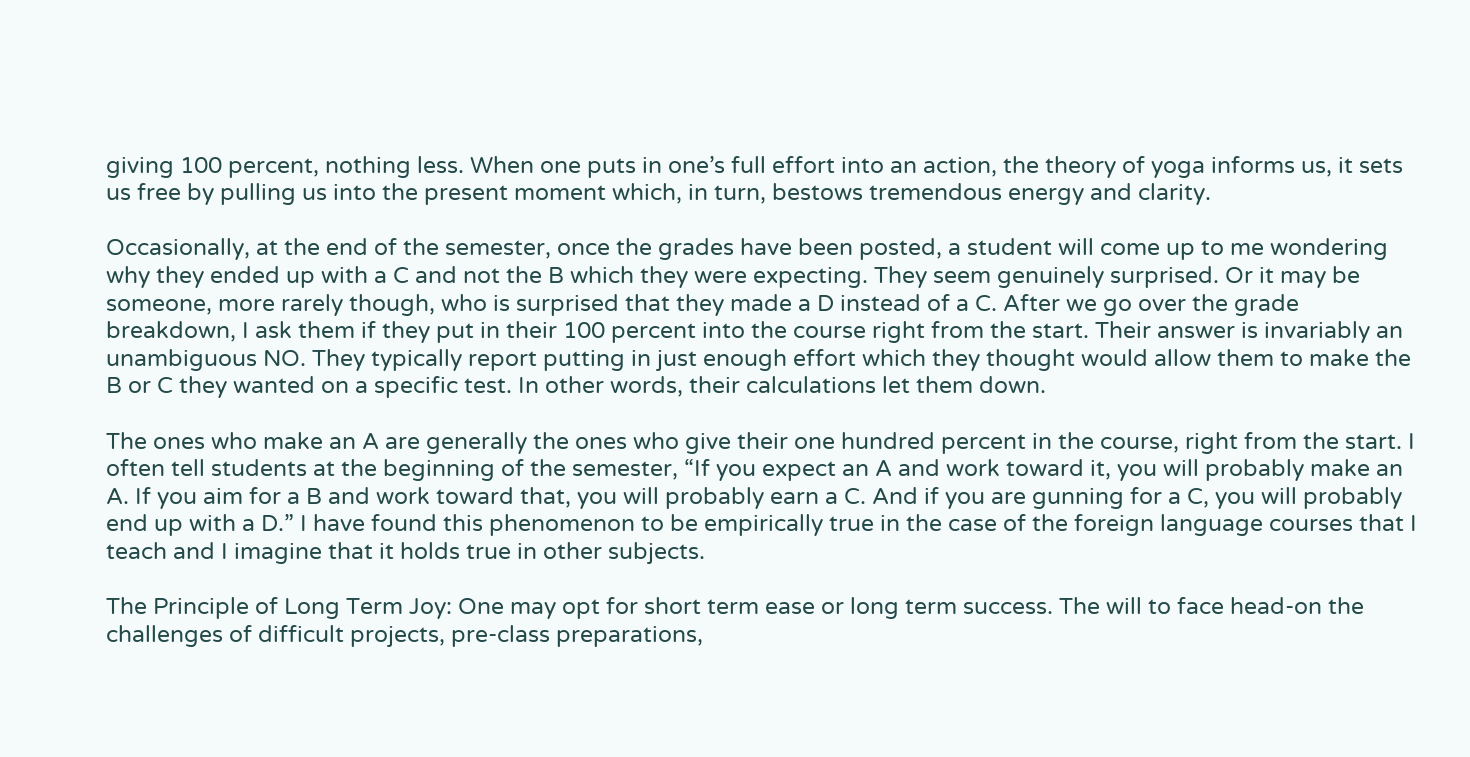giving 100 percent, nothing less. When one puts in one’s full effort into an action, the theory of yoga informs us, it sets us free by pulling us into the present moment which, in turn, bestows tremendous energy and clarity.

Occasionally, at the end of the semester, once the grades have been posted, a student will come up to me wondering why they ended up with a C and not the B which they were expecting. They seem genuinely surprised. Or it may be someone, more rarely though, who is surprised that they made a D instead of a C. After we go over the grade breakdown, I ask them if they put in their 100 percent into the course right from the start. Their answer is invariably an unambiguous NO. They typically report putting in just enough effort which they thought would allow them to make the B or C they wanted on a specific test. In other words, their calculations let them down.

The ones who make an A are generally the ones who give their one hundred percent in the course, right from the start. I often tell students at the beginning of the semester, “If you expect an A and work toward it, you will probably make an A. If you aim for a B and work toward that, you will probably earn a C. And if you are gunning for a C, you will probably end up with a D.” I have found this phenomenon to be empirically true in the case of the foreign language courses that I teach and I imagine that it holds true in other subjects.

The Principle of Long Term Joy: One may opt for short term ease or long term success. The will to face head-on the challenges of difficult projects, pre-class preparations,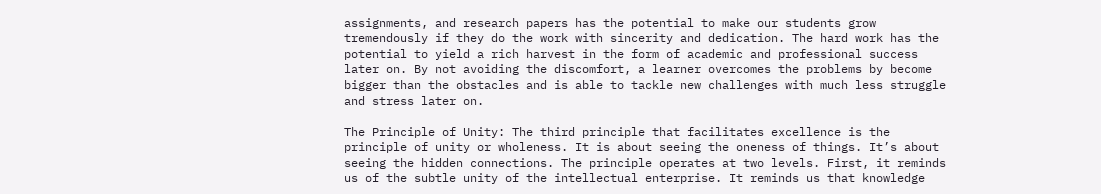assignments, and research papers has the potential to make our students grow tremendously if they do the work with sincerity and dedication. The hard work has the potential to yield a rich harvest in the form of academic and professional success later on. By not avoiding the discomfort, a learner overcomes the problems by become bigger than the obstacles and is able to tackle new challenges with much less struggle and stress later on.

The Principle of Unity: The third principle that facilitates excellence is the principle of unity or wholeness. It is about seeing the oneness of things. It’s about seeing the hidden connections. The principle operates at two levels. First, it reminds us of the subtle unity of the intellectual enterprise. It reminds us that knowledge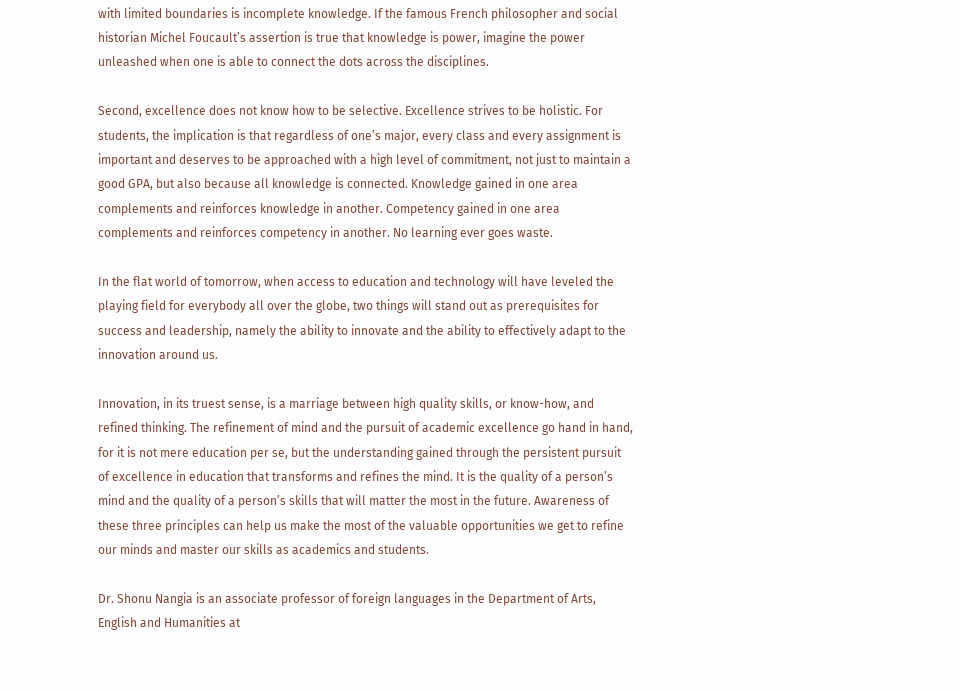with limited boundaries is incomplete knowledge. If the famous French philosopher and social historian Michel Foucault’s assertion is true that knowledge is power, imagine the power unleashed when one is able to connect the dots across the disciplines.

Second, excellence does not know how to be selective. Excellence strives to be holistic. For students, the implication is that regardless of one’s major, every class and every assignment is important and deserves to be approached with a high level of commitment, not just to maintain a good GPA, but also because all knowledge is connected. Knowledge gained in one area complements and reinforces knowledge in another. Competency gained in one area complements and reinforces competency in another. No learning ever goes waste.

In the flat world of tomorrow, when access to education and technology will have leveled the playing field for everybody all over the globe, two things will stand out as prerequisites for success and leadership, namely the ability to innovate and the ability to effectively adapt to the innovation around us.

Innovation, in its truest sense, is a marriage between high quality skills, or know-how, and refined thinking. The refinement of mind and the pursuit of academic excellence go hand in hand, for it is not mere education per se, but the understanding gained through the persistent pursuit of excellence in education that transforms and refines the mind. It is the quality of a person’s mind and the quality of a person’s skills that will matter the most in the future. Awareness of these three principles can help us make the most of the valuable opportunities we get to refine our minds and master our skills as academics and students.

Dr. Shonu Nangia is an associate professor of foreign languages in the Department of Arts, English and Humanities at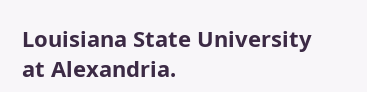Louisiana State University at Alexandria.